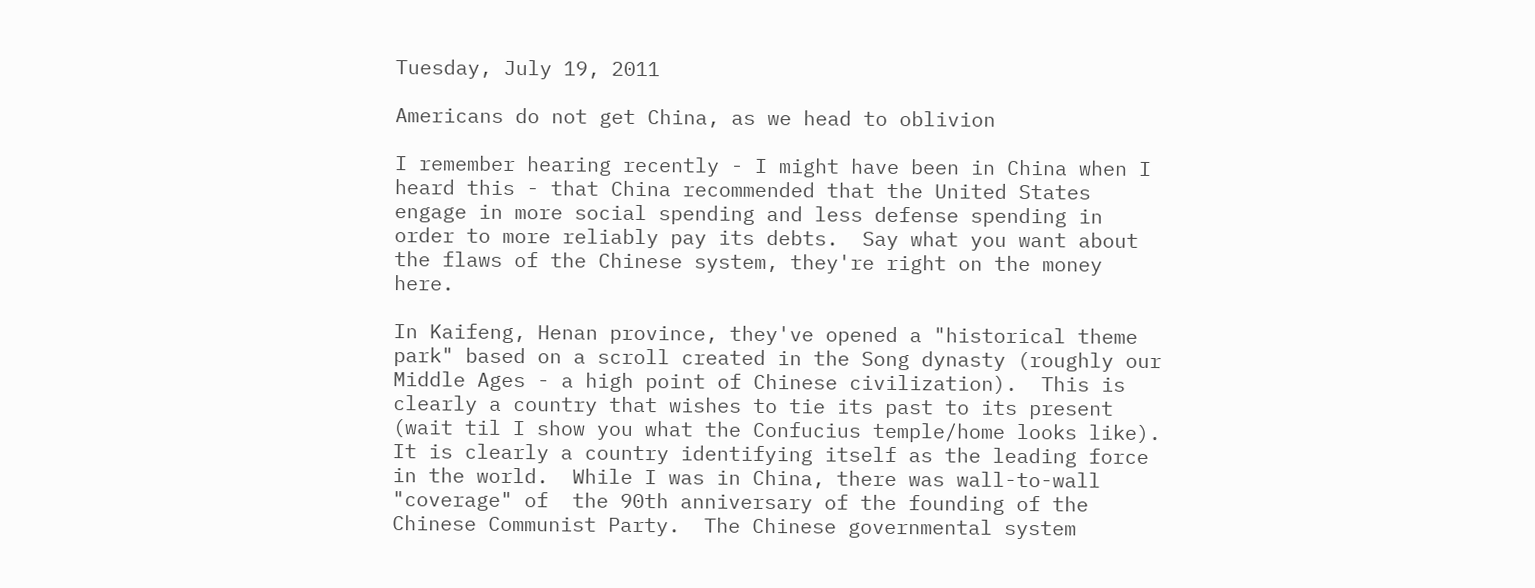Tuesday, July 19, 2011

Americans do not get China, as we head to oblivion

I remember hearing recently - I might have been in China when I heard this - that China recommended that the United States engage in more social spending and less defense spending in order to more reliably pay its debts.  Say what you want about the flaws of the Chinese system, they're right on the money here.

In Kaifeng, Henan province, they've opened a "historical theme park" based on a scroll created in the Song dynasty (roughly our Middle Ages - a high point of Chinese civilization).  This is clearly a country that wishes to tie its past to its present (wait til I show you what the Confucius temple/home looks like).  It is clearly a country identifying itself as the leading force in the world.  While I was in China, there was wall-to-wall "coverage" of  the 90th anniversary of the founding of the Chinese Communist Party.  The Chinese governmental system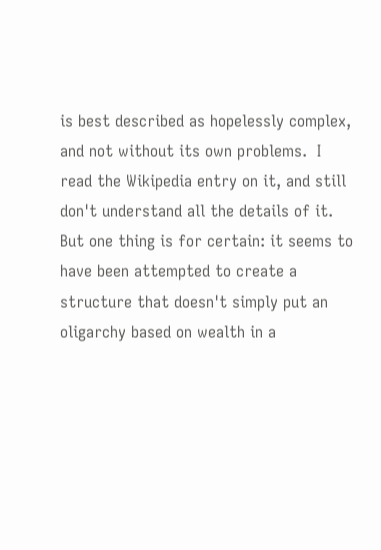is best described as hopelessly complex, and not without its own problems.  I read the Wikipedia entry on it, and still don't understand all the details of it.  But one thing is for certain: it seems to have been attempted to create a structure that doesn't simply put an oligarchy based on wealth in a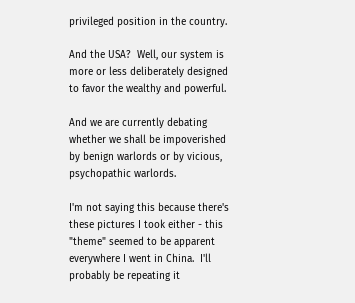privileged position in the country.

And the USA?  Well, our system is more or less deliberately designed to favor the wealthy and powerful.

And we are currently debating whether we shall be impoverished by benign warlords or by vicious, psychopathic warlords.

I'm not saying this because there's these pictures I took either - this "theme" seemed to be apparent everywhere I went in China.  I'll probably be repeating it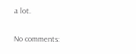a lot.

No comments: